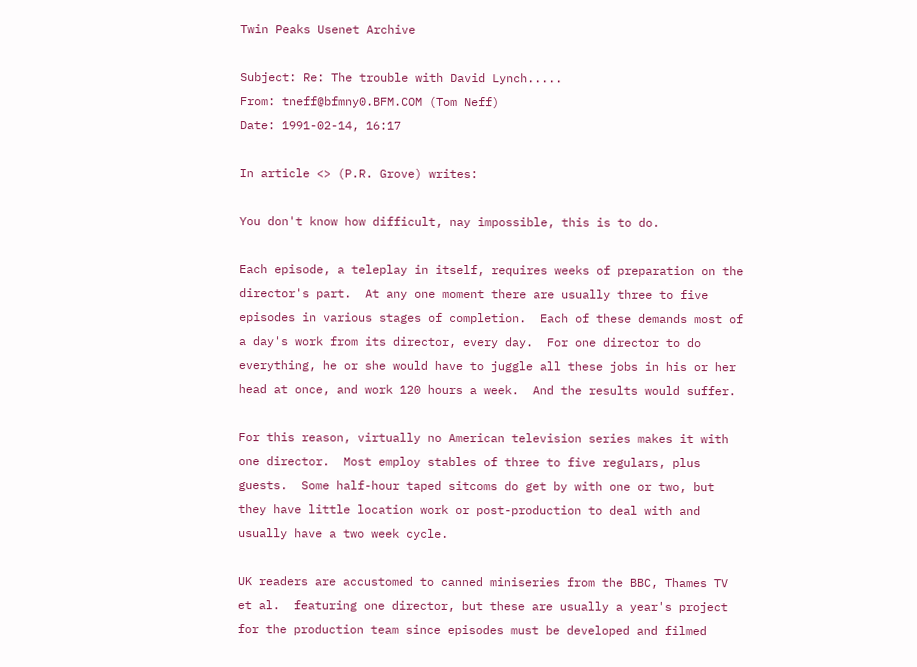Twin Peaks Usenet Archive

Subject: Re: The trouble with David Lynch.....
From: tneff@bfmny0.BFM.COM (Tom Neff)
Date: 1991-02-14, 16:17

In article <> (P.R. Grove) writes:

You don't know how difficult, nay impossible, this is to do.

Each episode, a teleplay in itself, requires weeks of preparation on the
director's part.  At any one moment there are usually three to five
episodes in various stages of completion.  Each of these demands most of
a day's work from its director, every day.  For one director to do
everything, he or she would have to juggle all these jobs in his or her
head at once, and work 120 hours a week.  And the results would suffer.

For this reason, virtually no American television series makes it with
one director.  Most employ stables of three to five regulars, plus
guests.  Some half-hour taped sitcoms do get by with one or two, but
they have little location work or post-production to deal with and
usually have a two week cycle.

UK readers are accustomed to canned miniseries from the BBC, Thames TV
et al.  featuring one director, but these are usually a year's project
for the production team since episodes must be developed and filmed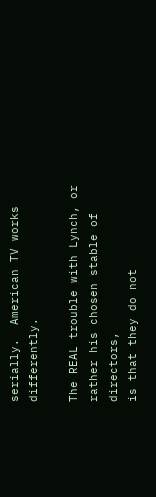serially.  American TV works differently.

The REAL trouble with Lynch, or rather his chosen stable of directors,
is that they do not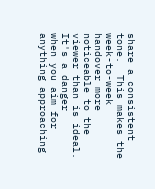share a consistent tone.  This makes the week-to-week
handover more noticeable to the viewer than is ideal.  It's a danger
when you aim for anything approaching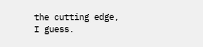the cutting edge, I guess.